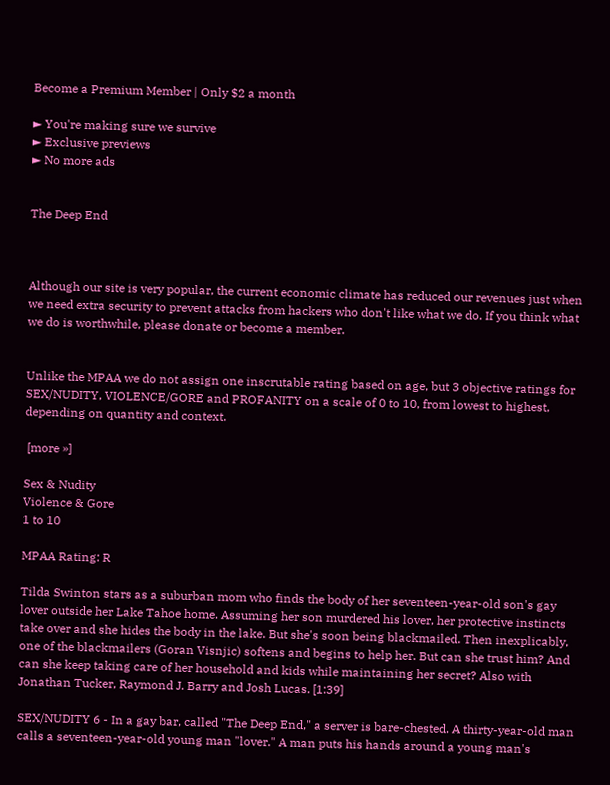Become a Premium Member | Only $2 a month

► You're making sure we survive
► Exclusive previews
► No more ads


The Deep End



Although our site is very popular, the current economic climate has reduced our revenues just when we need extra security to prevent attacks from hackers who don't like what we do. If you think what we do is worthwhile, please donate or become a member.


Unlike the MPAA we do not assign one inscrutable rating based on age, but 3 objective ratings for SEX/NUDITY, VIOLENCE/GORE and PROFANITY on a scale of 0 to 10, from lowest to highest, depending on quantity and context.

 [more »]

Sex & Nudity
Violence & Gore
1 to 10

MPAA Rating: R

Tilda Swinton stars as a suburban mom who finds the body of her seventeen-year-old son's gay lover outside her Lake Tahoe home. Assuming her son murdered his lover, her protective instincts take over and she hides the body in the lake. But she's soon being blackmailed. Then inexplicably, one of the blackmailers (Goran Visnjic) softens and begins to help her. But can she trust him? And can she keep taking care of her household and kids while maintaining her secret? Also with Jonathan Tucker, Raymond J. Barry and Josh Lucas. [1:39]

SEX/NUDITY 6 - In a gay bar, called "The Deep End," a server is bare-chested. A thirty-year-old man calls a seventeen-year-old young man "lover." A man puts his hands around a young man's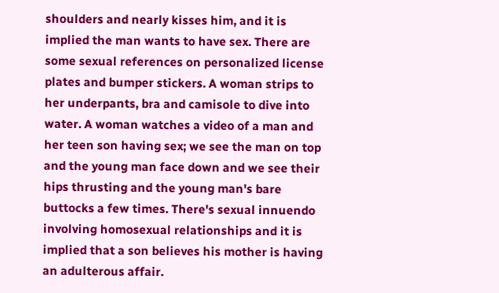shoulders and nearly kisses him, and it is implied the man wants to have sex. There are some sexual references on personalized license plates and bumper stickers. A woman strips to her underpants, bra and camisole to dive into water. A woman watches a video of a man and her teen son having sex; we see the man on top and the young man face down and we see their hips thrusting and the young man's bare buttocks a few times. There's sexual innuendo involving homosexual relationships and it is implied that a son believes his mother is having an adulterous affair.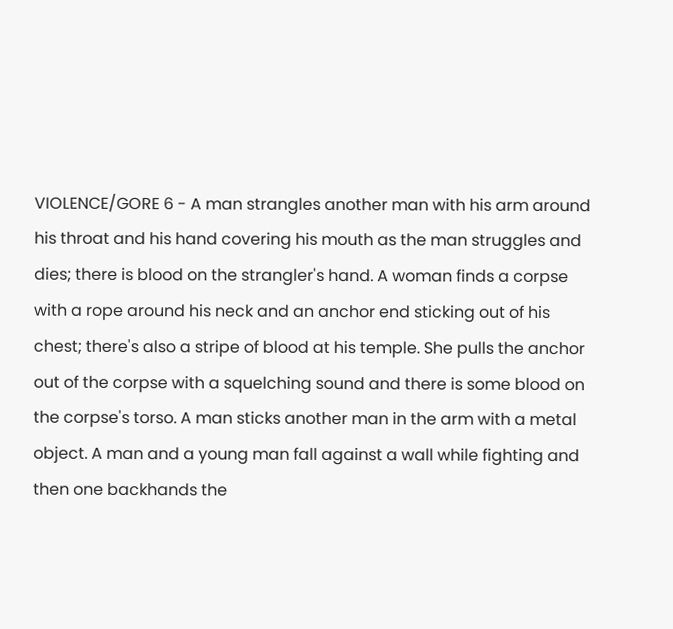VIOLENCE/GORE 6 - A man strangles another man with his arm around his throat and his hand covering his mouth as the man struggles and dies; there is blood on the strangler's hand. A woman finds a corpse with a rope around his neck and an anchor end sticking out of his chest; there's also a stripe of blood at his temple. She pulls the anchor out of the corpse with a squelching sound and there is some blood on the corpse's torso. A man sticks another man in the arm with a metal object. A man and a young man fall against a wall while fighting and then one backhands the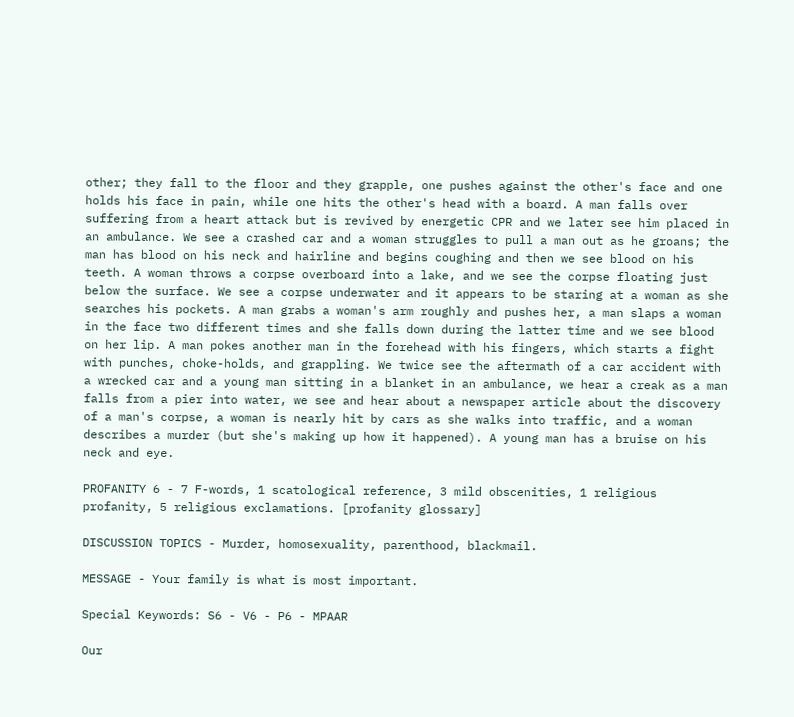other; they fall to the floor and they grapple, one pushes against the other's face and one holds his face in pain, while one hits the other's head with a board. A man falls over suffering from a heart attack but is revived by energetic CPR and we later see him placed in an ambulance. We see a crashed car and a woman struggles to pull a man out as he groans; the man has blood on his neck and hairline and begins coughing and then we see blood on his teeth. A woman throws a corpse overboard into a lake, and we see the corpse floating just below the surface. We see a corpse underwater and it appears to be staring at a woman as she searches his pockets. A man grabs a woman's arm roughly and pushes her, a man slaps a woman in the face two different times and she falls down during the latter time and we see blood on her lip. A man pokes another man in the forehead with his fingers, which starts a fight with punches, choke-holds, and grappling. We twice see the aftermath of a car accident with a wrecked car and a young man sitting in a blanket in an ambulance, we hear a creak as a man falls from a pier into water, we see and hear about a newspaper article about the discovery of a man's corpse, a woman is nearly hit by cars as she walks into traffic, and a woman describes a murder (but she's making up how it happened). A young man has a bruise on his neck and eye.

PROFANITY 6 - 7 F-words, 1 scatological reference, 3 mild obscenities, 1 religious profanity, 5 religious exclamations. [profanity glossary]

DISCUSSION TOPICS - Murder, homosexuality, parenthood, blackmail.

MESSAGE - Your family is what is most important.

Special Keywords: S6 - V6 - P6 - MPAAR

Our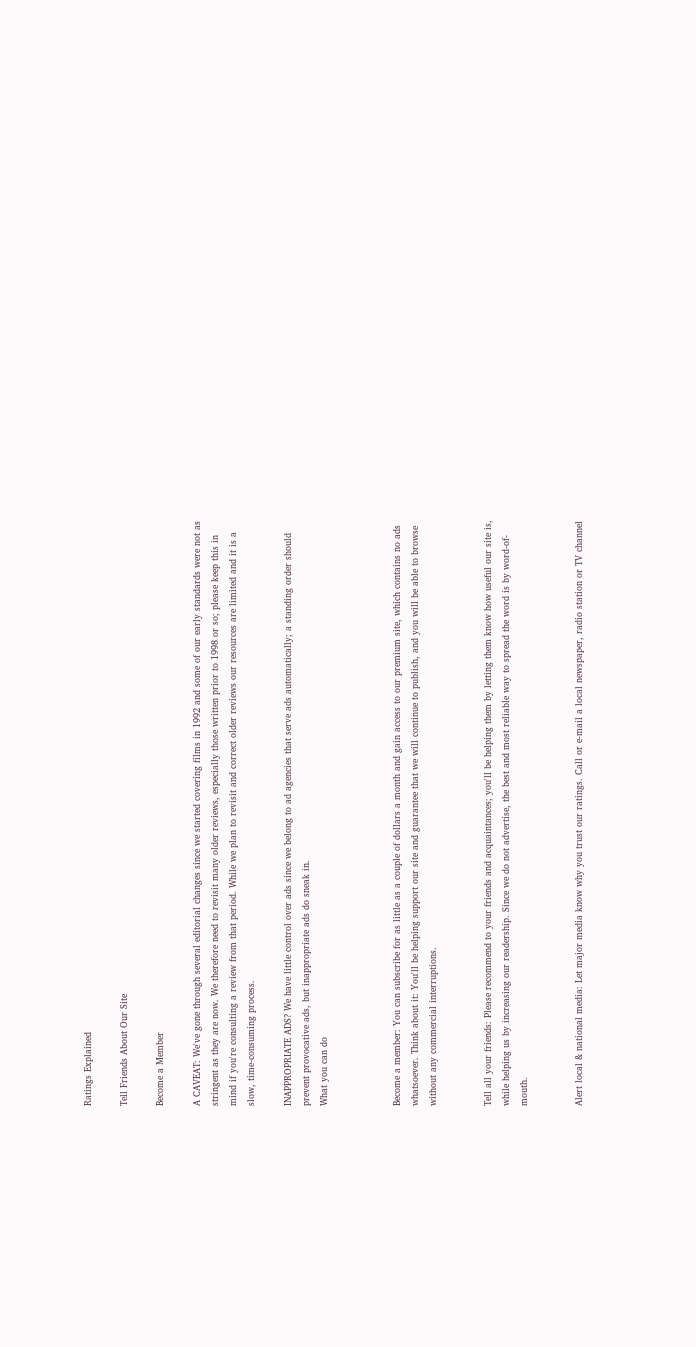Ratings Explained

Tell Friends About Our Site

Become a Member

A CAVEAT: We've gone through several editorial changes since we started covering films in 1992 and some of our early standards were not as stringent as they are now. We therefore need to revisit many older reviews, especially those written prior to 1998 or so; please keep this in mind if you're consulting a review from that period. While we plan to revisit and correct older reviews our resources are limited and it is a slow, time-consuming process.

INAPPROPRIATE ADS? We have little control over ads since we belong to ad agencies that serve ads automatically; a standing order should prevent provocative ads, but inappropriate ads do sneak in.
What you can do



Become a member: You can subscribe for as little as a couple of dollars a month and gain access to our premium site, which contains no ads whatsoever. Think about it: You'll be helping support our site and guarantee that we will continue to publish, and you will be able to browse without any commercial interruptions.


Tell all your friends: Please recommend to your friends and acquaintances; you'll be helping them by letting them know how useful our site is, while helping us by increasing our readership. Since we do not advertise, the best and most reliable way to spread the word is by word-of-mouth.


Alert local & national media: Let major media know why you trust our ratings. Call or e-mail a local newspaper, radio station or TV channel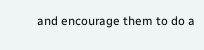and encourage them to do a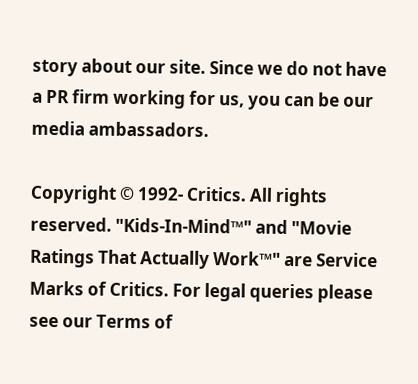story about our site. Since we do not have a PR firm working for us, you can be our media ambassadors.

Copyright © 1992- Critics. All rights reserved. "Kids-In-Mind™" and "Movie Ratings That Actually Work™" are Service Marks of Critics. For legal queries please see our Terms of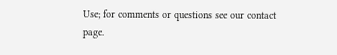Use; for comments or questions see our contact page.